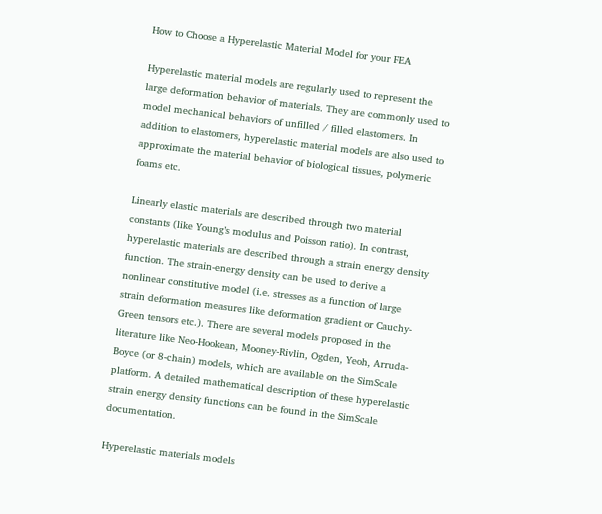How to Choose a Hyperelastic Material Model for your FEA

Hyperelastic material models are regularly used to represent the large deformation behavior of materials. They are commonly used to model mechanical behaviors of unfilled / filled elastomers. In addition to elastomers, hyperelastic material models are also used to approximate the material behavior of biological tissues, polymeric foams etc.

Linearly elastic materials are described through two material constants (like Young’s modulus and Poisson ratio). In contrast, hyperelastic materials are described through a strain energy density function. The strain-energy density can be used to derive a nonlinear constitutive model (i.e. stresses as a function of large strain deformation measures like deformation gradient or Cauchy-Green tensors etc.). There are several models proposed in the literature like Neo-Hookean, Mooney-Rivlin, Ogden, Yeoh, Arruda-Boyce (or 8-chain) models, which are available on the SimScale platform. A detailed mathematical description of these hyperelastic strain energy density functions can be found in the SimScale documentation.

Hyperelastic materials models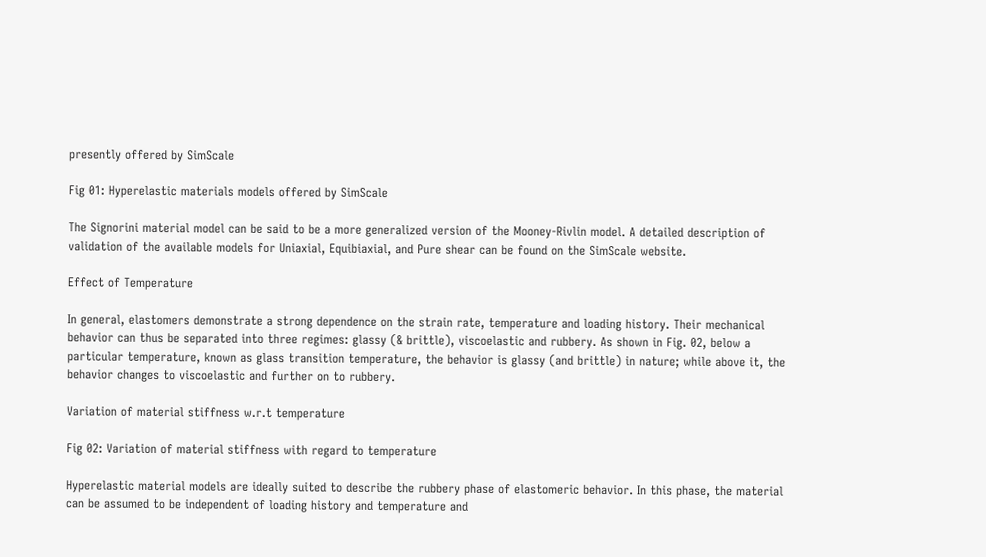presently offered by SimScale

Fig 01: Hyperelastic materials models offered by SimScale

The Signorini material model can be said to be a more generalized version of the Mooney-Rivlin model. A detailed description of validation of the available models for Uniaxial, Equibiaxial, and Pure shear can be found on the SimScale website.

Effect of Temperature

In general, elastomers demonstrate a strong dependence on the strain rate, temperature and loading history. Their mechanical behavior can thus be separated into three regimes: glassy (& brittle), viscoelastic and rubbery. As shown in Fig. 02, below a particular temperature, known as glass transition temperature, the behavior is glassy (and brittle) in nature; while above it, the behavior changes to viscoelastic and further on to rubbery.

Variation of material stiffness w.r.t temperature

Fig 02: Variation of material stiffness with regard to temperature

Hyperelastic material models are ideally suited to describe the rubbery phase of elastomeric behavior. In this phase, the material can be assumed to be independent of loading history and temperature and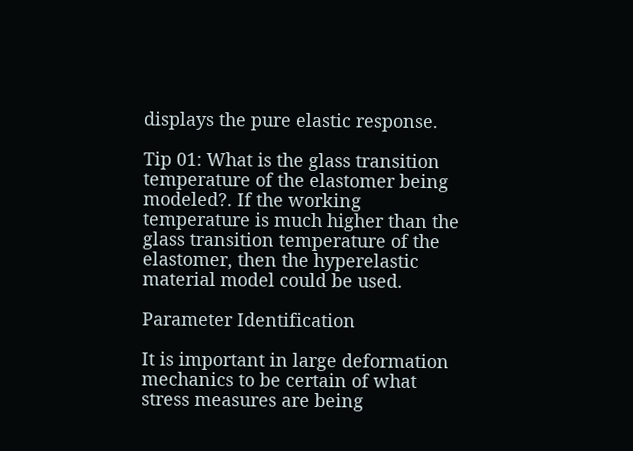displays the pure elastic response.

Tip 01: What is the glass transition temperature of the elastomer being modeled?. If the working temperature is much higher than the glass transition temperature of the elastomer, then the hyperelastic material model could be used.

Parameter Identification

It is important in large deformation mechanics to be certain of what stress measures are being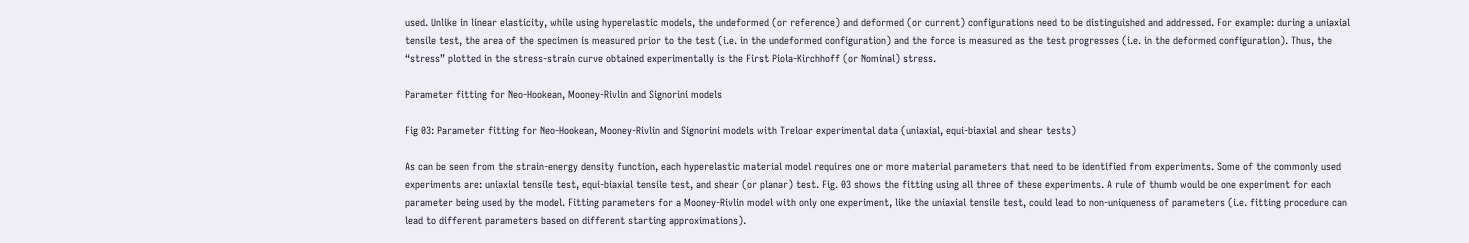used. Unlike in linear elasticity, while using hyperelastic models, the undeformed (or reference) and deformed (or current) configurations need to be distinguished and addressed. For example: during a uniaxial tensile test, the area of the specimen is measured prior to the test (i.e. in the undeformed configuration) and the force is measured as the test progresses (i.e. in the deformed configuration). Thus, the “stress” plotted in the stress-strain curve obtained experimentally is the First Piola-Kirchhoff (or Nominal) stress.

Parameter fitting for Neo-Hookean, Mooney-Rivlin and Signorini models

Fig 03: Parameter fitting for Neo-Hookean, Mooney-Rivlin and Signorini models with Treloar experimental data (uniaxial, equi-biaxial and shear tests)

As can be seen from the strain-energy density function, each hyperelastic material model requires one or more material parameters that need to be identified from experiments. Some of the commonly used experiments are: uniaxial tensile test, equi-biaxial tensile test, and shear (or planar) test. Fig. 03 shows the fitting using all three of these experiments. A rule of thumb would be one experiment for each parameter being used by the model. Fitting parameters for a Mooney-Rivlin model with only one experiment, like the uniaxial tensile test, could lead to non-uniqueness of parameters (i.e. fitting procedure can lead to different parameters based on different starting approximations).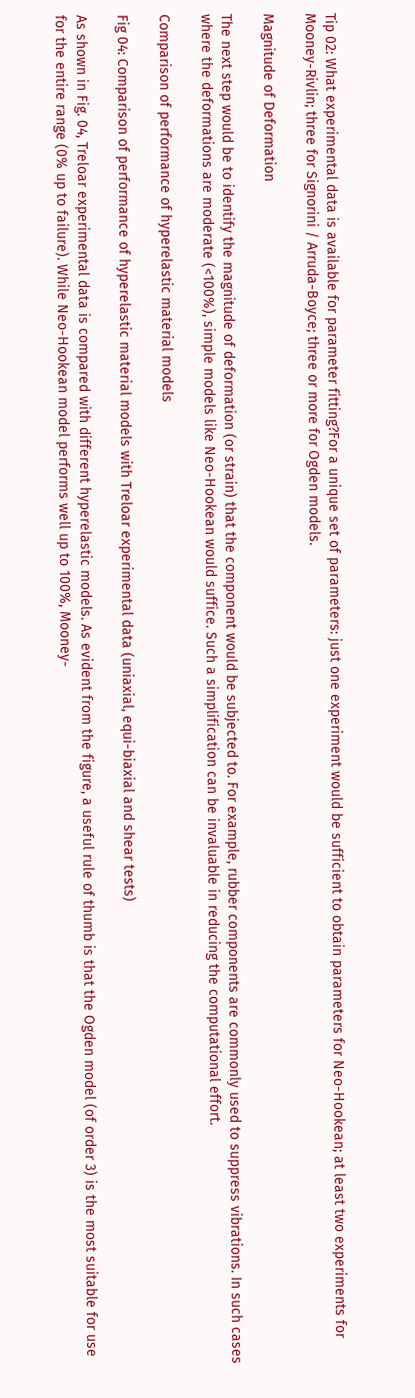Tip 02: What experimental data is available for parameter fitting?For a unique set of parameters: just one experiment would be sufficient to obtain parameters for Neo-Hookean; at least two experiments for Mooney-Rivlin; three for Signorini / Arruda-Boyce; three or more for Ogden models.

Magnitude of Deformation

The next step would be to identify the magnitude of deformation (or strain) that the component would be subjected to. For example, rubber components are commonly used to suppress vibrations. In such cases where the deformations are moderate (<100%), simple models like Neo-Hookean would suffice. Such a simplification can be invaluable in reducing the computational effort.

Comparison of performance of hyperelastic material models

Fig 04: Comparison of performance of hyperelastic material models with Treloar experimental data (uniaxial, equi-biaxial and shear tests)

As shown in Fig. 04, Treloar experimental data is compared with different hyperelastic models. As evident from the figure, a useful rule of thumb is that the Ogden model (of order 3) is the most suitable for use for the entire range (0% up to failure). While Neo-Hookean model performs well up to 100%, Mooney-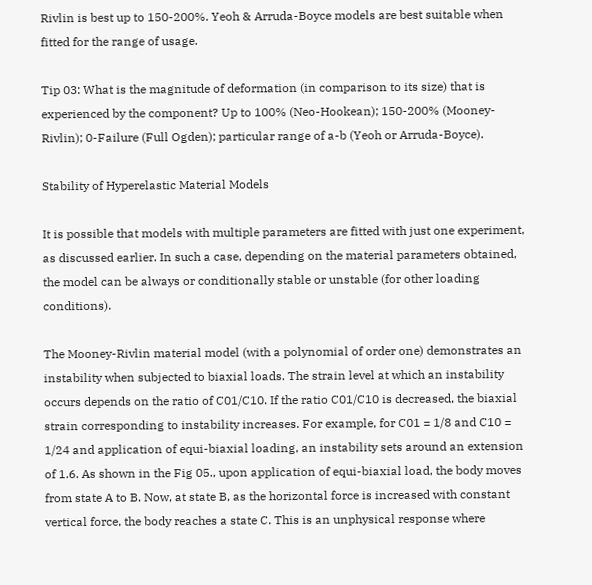Rivlin is best up to 150-200%. Yeoh & Arruda-Boyce models are best suitable when fitted for the range of usage.

Tip 03: What is the magnitude of deformation (in comparison to its size) that is experienced by the component? Up to 100% (Neo-Hookean); 150-200% (Mooney-Rivlin); 0-Failure (Full Ogden); particular range of a-b (Yeoh or Arruda-Boyce).

Stability of Hyperelastic Material Models

It is possible that models with multiple parameters are fitted with just one experiment, as discussed earlier. In such a case, depending on the material parameters obtained, the model can be always or conditionally stable or unstable (for other loading conditions).

The Mooney-Rivlin material model (with a polynomial of order one) demonstrates an instability when subjected to biaxial loads. The strain level at which an instability occurs depends on the ratio of C01/C10. If the ratio C01/C10 is decreased, the biaxial strain corresponding to instability increases. For example, for C01 = 1/8 and C10 = 1/24 and application of equi-biaxial loading, an instability sets around an extension of 1.6. As shown in the Fig 05., upon application of equi-biaxial load, the body moves from state A to B. Now, at state B, as the horizontal force is increased with constant vertical force, the body reaches a state C. This is an unphysical response where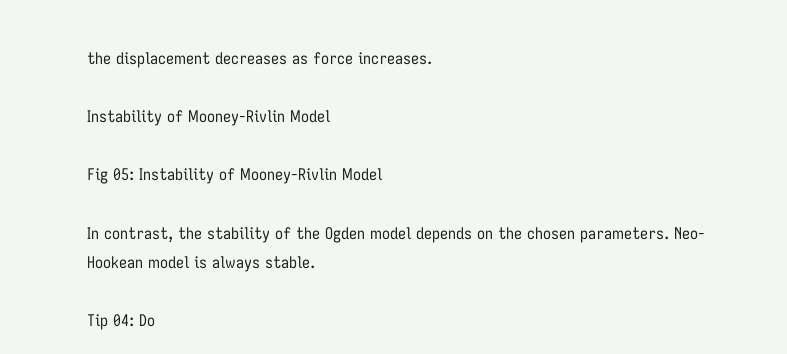the displacement decreases as force increases.

Instability of Mooney-Rivlin Model

Fig 05: Instability of Mooney-Rivlin Model

In contrast, the stability of the Ogden model depends on the chosen parameters. Neo-Hookean model is always stable.

Tip 04: Do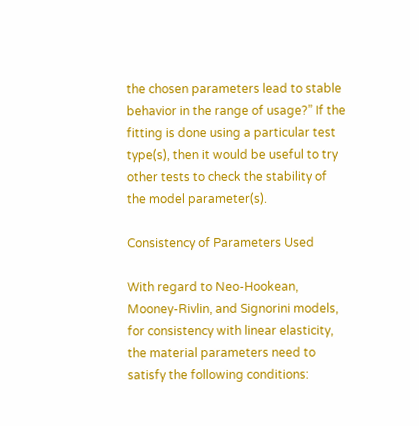the chosen parameters lead to stable behavior in the range of usage?” If the fitting is done using a particular test type(s), then it would be useful to try other tests to check the stability of the model parameter(s).

Consistency of Parameters Used

With regard to Neo-Hookean, Mooney-Rivlin, and Signorini models, for consistency with linear elasticity, the material parameters need to satisfy the following conditions: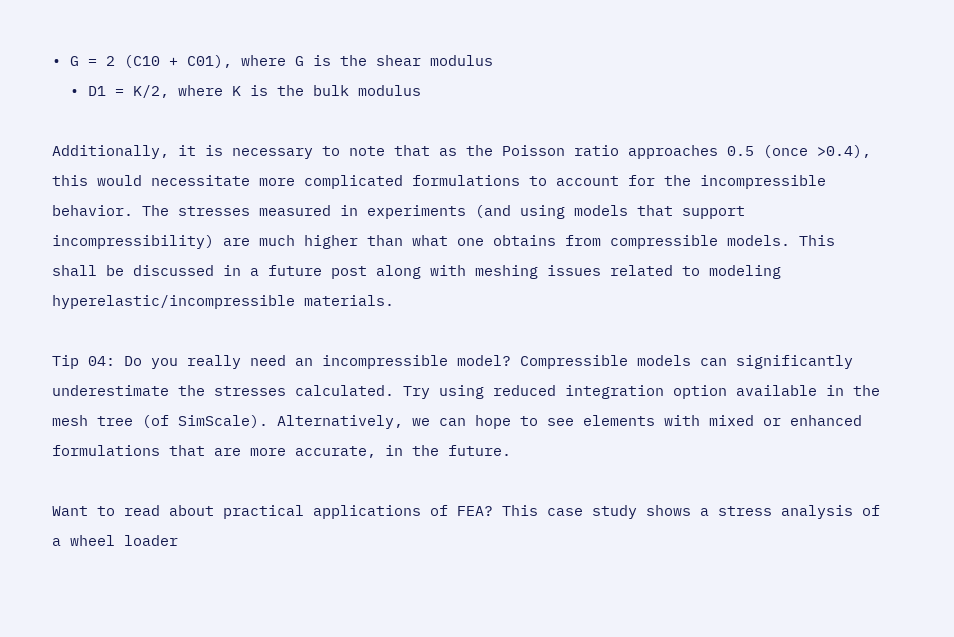• G = 2 (C10 + C01), where G is the shear modulus
  • D1 = K/2, where K is the bulk modulus

Additionally, it is necessary to note that as the Poisson ratio approaches 0.5 (once >0.4), this would necessitate more complicated formulations to account for the incompressible behavior. The stresses measured in experiments (and using models that support incompressibility) are much higher than what one obtains from compressible models. This shall be discussed in a future post along with meshing issues related to modeling hyperelastic/incompressible materials.

Tip 04: Do you really need an incompressible model? Compressible models can significantly underestimate the stresses calculated. Try using reduced integration option available in the mesh tree (of SimScale). Alternatively, we can hope to see elements with mixed or enhanced formulations that are more accurate, in the future.

Want to read about practical applications of FEA? This case study shows a stress analysis of a wheel loader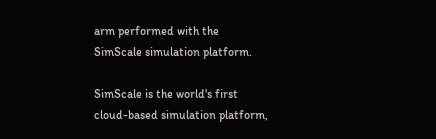arm performed with the SimScale simulation platform.

SimScale is the world's first cloud-based simulation platform,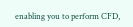enabling you to perform CFD,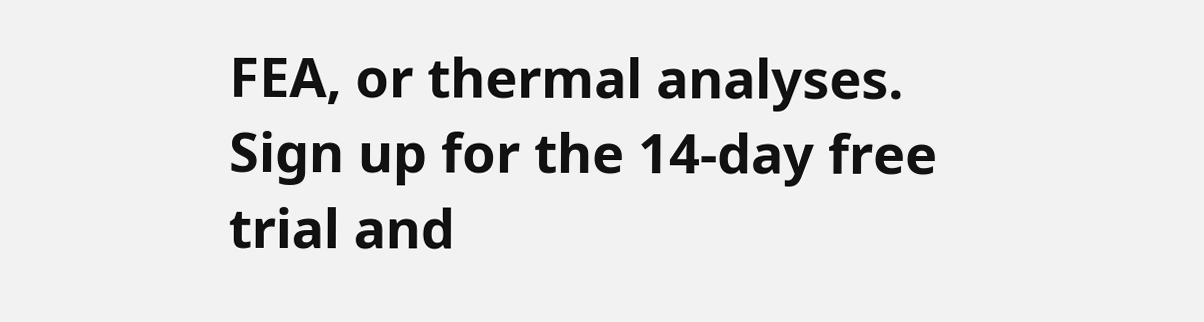FEA, or thermal analyses. Sign up for the 14-day free trial and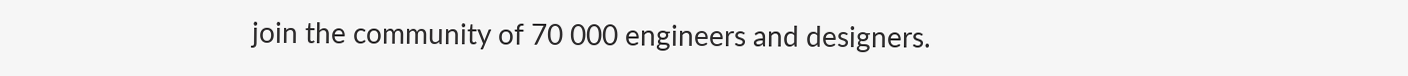join the community of 70 000 engineers and designers.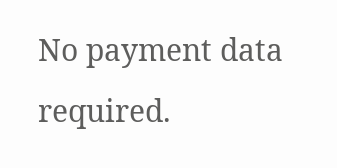No payment data required.